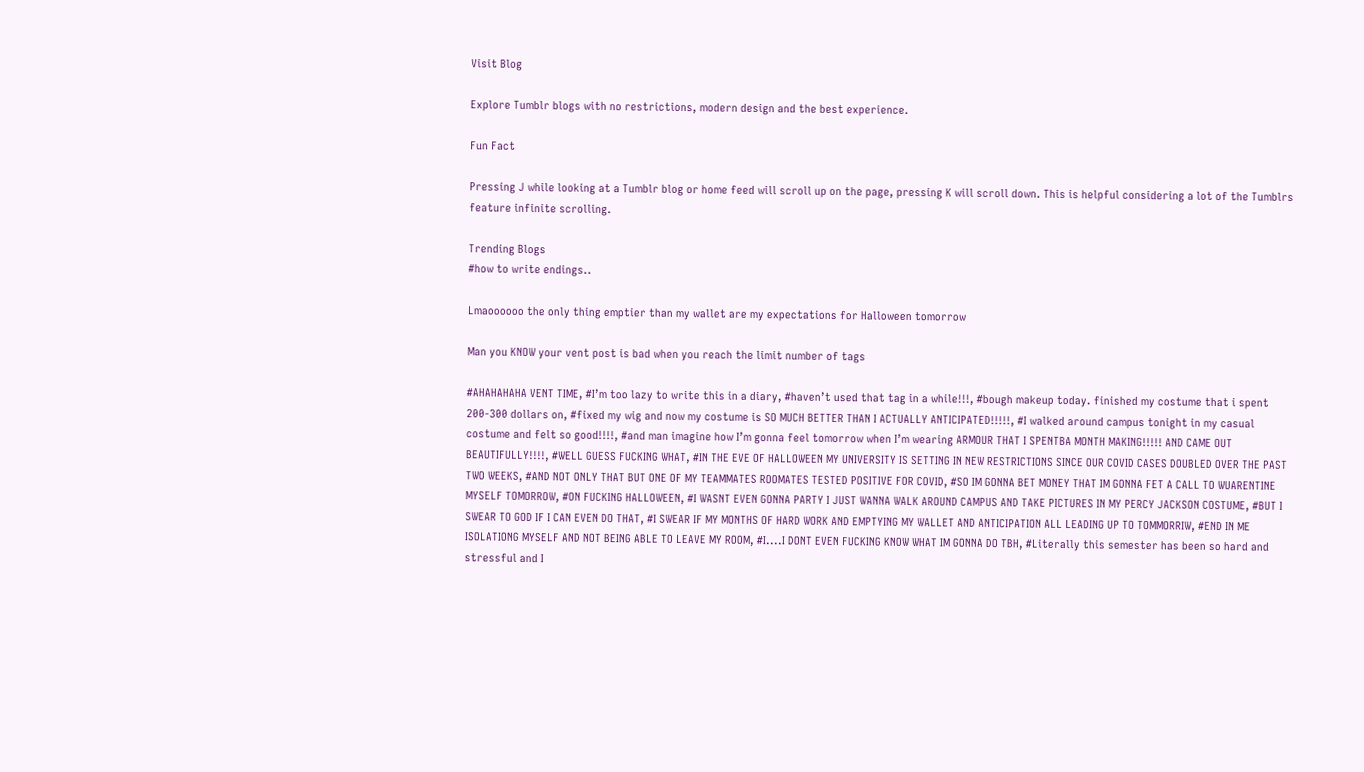Visit Blog

Explore Tumblr blogs with no restrictions, modern design and the best experience.

Fun Fact

Pressing J while looking at a Tumblr blog or home feed will scroll up on the page, pressing K will scroll down. This is helpful considering a lot of the Tumblrs feature infinite scrolling.

Trending Blogs
#how to write endings..

Lmaoooooo the only thing emptier than my wallet are my expectations for Halloween tomorrow

Man you KNOW your vent post is bad when you reach the limit number of tags

#AHAHAHAHA VENT TIME, #I’m too lazy to write this in a diary, #haven’t used that tag in a while!!!, #bough makeup today. finished my costume that i spent 200-300 dollars on, #fixed my wig and now my costume is SO MUCH BETTER THAN I ACTUALLY ANTICIPATED!!!!!, #I walked around campus tonight in my casual costume and felt so good!!!!, #and man imagine how I’m gonna feel tomorrow when I’m wearing ARMOUR THAT I SPENTBA MONTH MAKING!!!!! AND CAME OUT BEAUTIFULLY!!!!, #WELL GUESS FUCKING WHAT, #IN THE EVE OF HALLOWEEN MY UNIVERSITY IS SETTING IN NEW RESTRICTIONS SINCE OUR COVID CASES DOUBLED OVER THE PAST TWO WEEKS, #AND NOT ONLY THAT BUT ONE OF MY TEAMMATES ROOMATES TESTED POSITIVE FOR COVID, #SO IM GONNA BET MONEY THAT IM GONNA FET A CALL TO WUARENTINE MYSELF TOMORROW, #ON FUCKING HALLOWEEN, #I WASNT EVEN GONNA PARTY I JUST WANNA WALK AROUND CAMPUS AND TAKE PICTURES IN MY PERCY JACKSON COSTUME, #BUT I SWEAR TO GOD IF I CAN EVEN DO THAT, #I SWEAR IF MY MONTHS OF HARD WORK AND EMPTYING MY WALLET AND ANTICIPATION ALL LEADING UP TO TOMMORRIW, #END IN ME ISOLATIONG MYSELF AND NOT BEING ABLE TO LEAVE MY ROOM, #I....I DONT EVEN FUCKING KNOW WHAT IM GONNA DO TBH, #Literally this semester has been so hard and stressful and I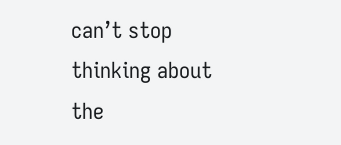can’t stop thinking about the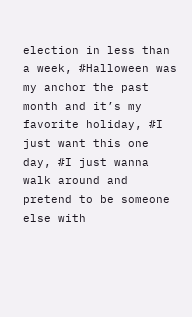election in less than a week, #Halloween was my anchor the past month and it’s my favorite holiday, #I just want this one day, #I just wanna walk around and pretend to be someone else with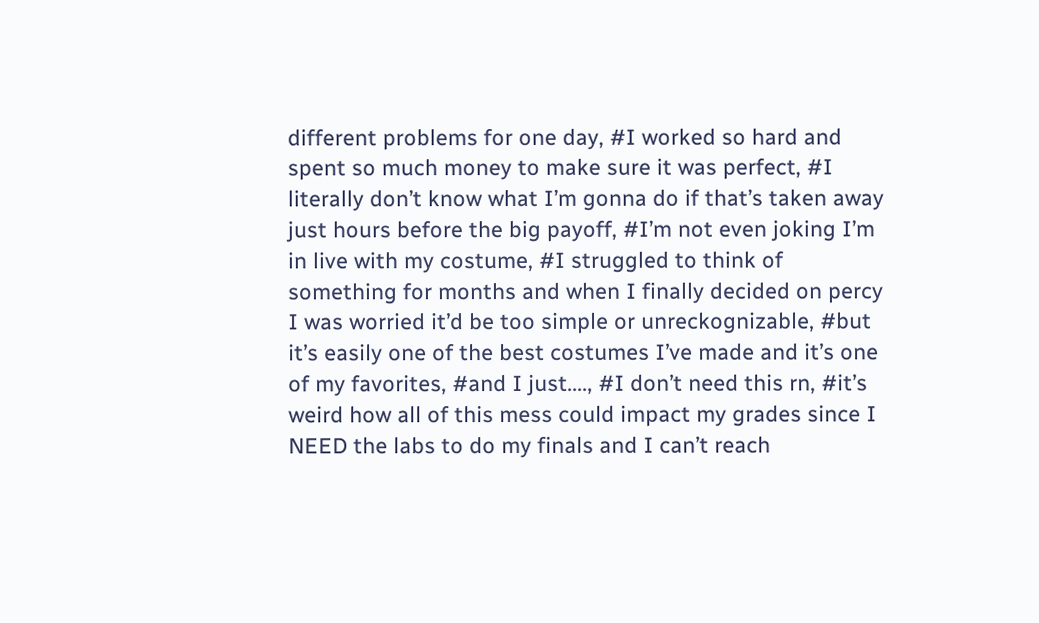different problems for one day, #I worked so hard and spent so much money to make sure it was perfect, #I literally don’t know what I’m gonna do if that’s taken away just hours before the big payoff, #I’m not even joking I’m in live with my costume, #I struggled to think of something for months and when I finally decided on percy I was worried it’d be too simple or unreckognizable, #but it’s easily one of the best costumes I’ve made and it’s one of my favorites, #and I just...., #I don’t need this rn, #it’s weird how all of this mess could impact my grades since I NEED the labs to do my finals and I can’t reach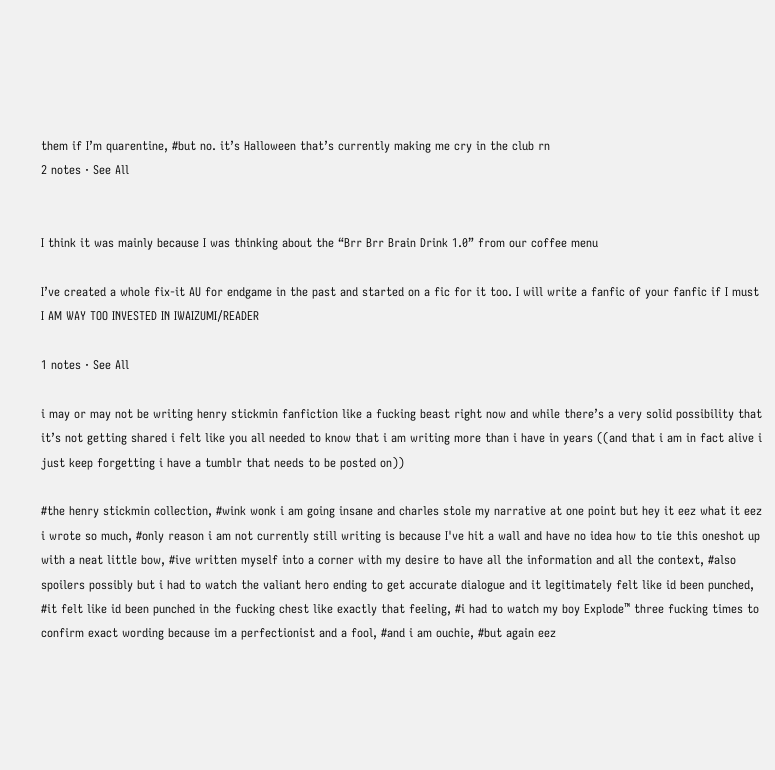them if I’m quarentine, #but no. it’s Halloween that’s currently making me cry in the club rn
2 notes · See All


I think it was mainly because I was thinking about the “Brr Brr Brain Drink 1.0” from our coffee menu

I’ve created a whole fix-it AU for endgame in the past and started on a fic for it too. I will write a fanfic of your fanfic if I must  I AM WAY TOO INVESTED IN IWAIZUMI/READER

1 notes · See All

i may or may not be writing henry stickmin fanfiction like a fucking beast right now and while there’s a very solid possibility that it’s not getting shared i felt like you all needed to know that i am writing more than i have in years ((and that i am in fact alive i just keep forgetting i have a tumblr that needs to be posted on))

#the henry stickmin collection, #wink wonk i am going insane and charles stole my narrative at one point but hey it eez what it eez i wrote so much, #only reason i am not currently still writing is because I've hit a wall and have no idea how to tie this oneshot up with a neat little bow, #ive written myself into a corner with my desire to have all the information and all the context, #also spoilers possibly but i had to watch the valiant hero ending to get accurate dialogue and it legitimately felt like id been punched, #it felt like id been punched in the fucking chest like exactly that feeling, #i had to watch my boy Explode™ three fucking times to confirm exact wording because im a perfectionist and a fool, #and i am ouchie, #but again eez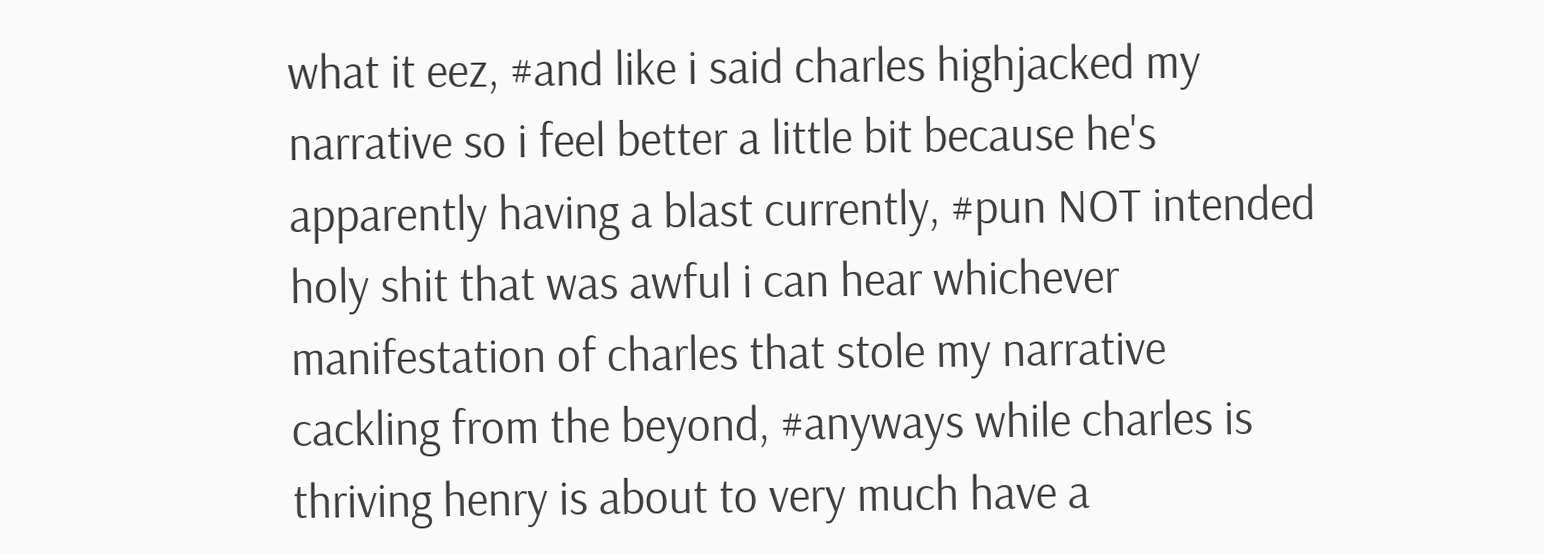what it eez, #and like i said charles highjacked my narrative so i feel better a little bit because he's apparently having a blast currently, #pun NOT intended holy shit that was awful i can hear whichever manifestation of charles that stole my narrative cackling from the beyond, #anyways while charles is thriving henry is about to very much have a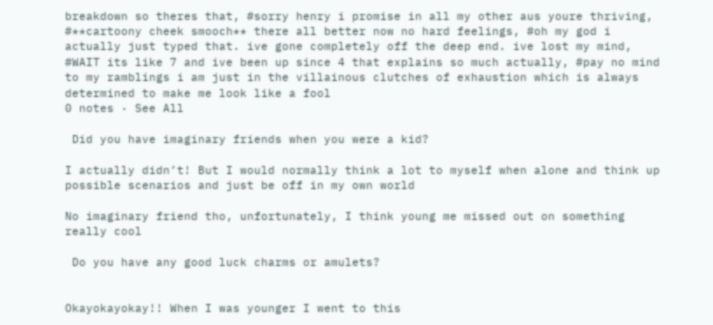breakdown so theres that, #sorry henry i promise in all my other aus youre thriving, #**cartoony cheek smooch** there all better now no hard feelings, #oh my god i actually just typed that. ive gone completely off the deep end. ive lost my mind, #WAIT its like 7 and ive been up since 4 that explains so much actually, #pay no mind to my ramblings i am just in the villainous clutches of exhaustion which is always determined to make me look like a fool
0 notes · See All

 Did you have imaginary friends when you were a kid?

I actually didn’t! But I would normally think a lot to myself when alone and think up possible scenarios and just be off in my own world

No imaginary friend tho, unfortunately, I think young me missed out on something really cool

 Do you have any good luck charms or amulets?


Okayokayokay!! When I was younger I went to this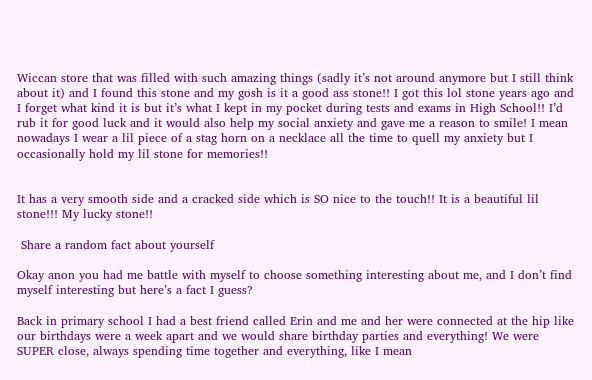Wiccan store that was filled with such amazing things (sadly it’s not around anymore but I still think about it) and I found this stone and my gosh is it a good ass stone!! I got this lol stone years ago and I forget what kind it is but it’s what I kept in my pocket during tests and exams in High School!! I’d rub it for good luck and it would also help my social anxiety and gave me a reason to smile! I mean nowadays I wear a lil piece of a stag horn on a necklace all the time to quell my anxiety but I occasionally hold my lil stone for memories!!


It has a very smooth side and a cracked side which is SO nice to the touch!! It is a beautiful lil stone!!! My lucky stone!!

 Share a random fact about yourself

Okay anon you had me battle with myself to choose something interesting about me, and I don’t find myself interesting but here’s a fact I guess?

Back in primary school I had a best friend called Erin and me and her were connected at the hip like our birthdays were a week apart and we would share birthday parties and everything! We were SUPER close, always spending time together and everything, like I mean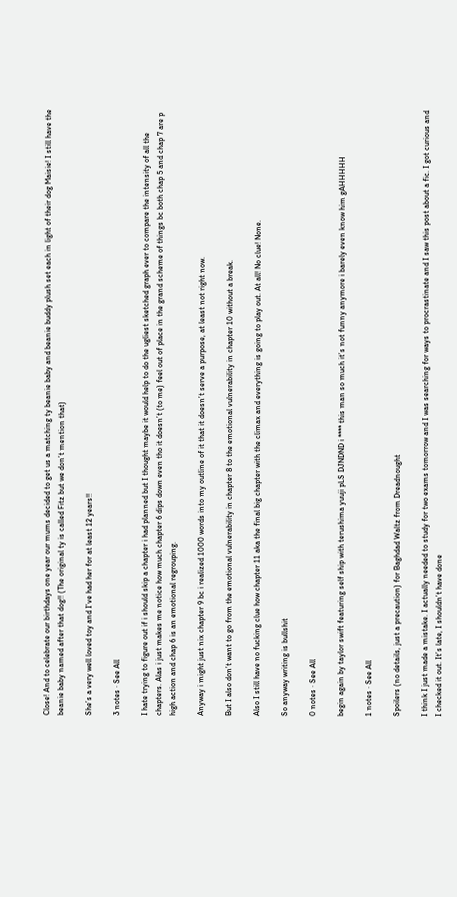Close! And to celebrate our birthdays one year our mums decided to get us a matching ty beanie baby and beanie buddy plush set each in light of their dog Maisie! I still have the beanie baby named after that dog!! (The original ty is called Fitz but we don’t mention that)

She’s a very well loved toy and I’ve had her for at least 12 years!!

3 notes · See All

I hate trying to figure out if i should skip a chapter i had planned but I thought maybe it would help to do the ugliest sketched graph ever to compare the intensity of all the chapters. Alas i just makes me notice how much chapter 6 dips down even tho it doesn’t (to me) feel out of place in the grand scheme of things bc both chap 5 and chap 7 are p high action and chap 6 is an emotional regrouping.

Anyway i might just nix chapter 9 bc i realized 1000 words into my outline of it that it doesn’t serve a purpose, at least not right now.

But I also don’t want to go from the emotional vulnerability in chapter 8 to the emotional vulnerability in chapter 10 without a break.

Also I still have no fucking clue how chapter 11 aka the final big chapter with the climax and everything is going to play out. At all! No clue! None.

So anyway writing is bullshit

0 notes · See All

begin again by taylor swift featuring self ship with terushima yuuji pLS DJNDND i **** this man so much it’s not funny anymore i barely even know him gAHHHHH

1 notes · See All

Spoilers (no details, just a precaution) for Baghdad Waltz from Dreadnought

I think I just made a mistake. I actually needed to study for two exams tomorrow and I was searching for ways to procrastinate and I saw this post about a fic. I got curious and I checked it out. It’s late, I shouldn’t have done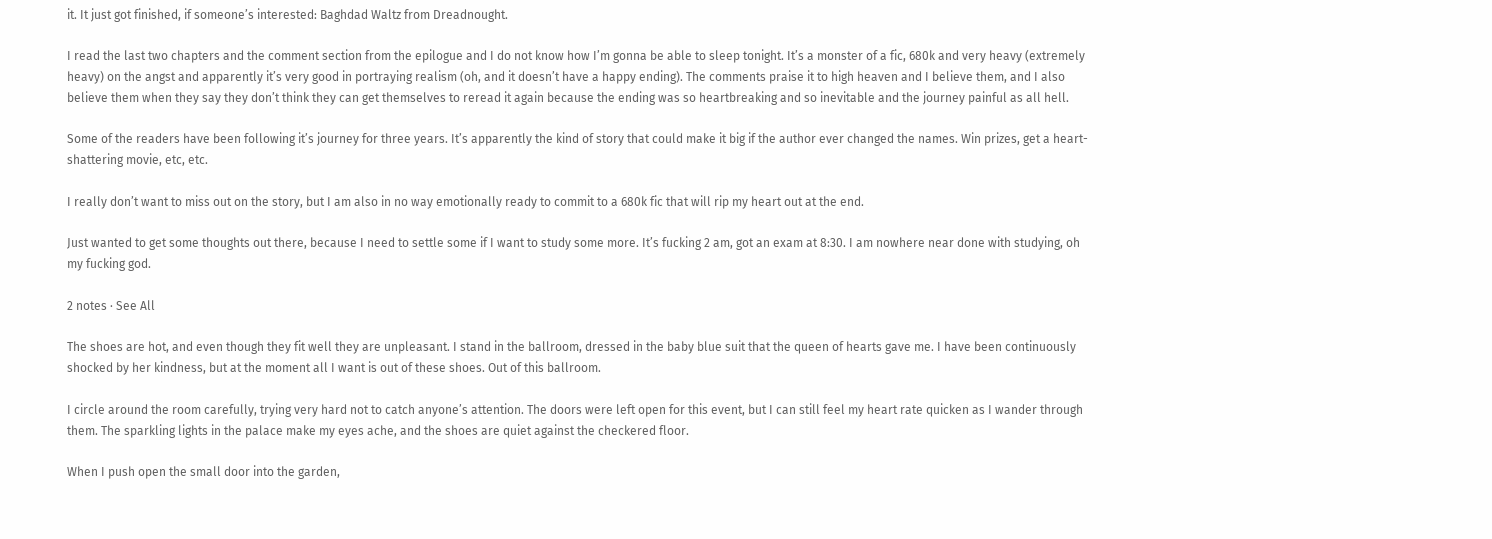it. It just got finished, if someone’s interested: Baghdad Waltz from Dreadnought.

I read the last two chapters and the comment section from the epilogue and I do not know how I’m gonna be able to sleep tonight. It’s a monster of a fic, 680k and very heavy (extremely heavy) on the angst and apparently it’s very good in portraying realism (oh, and it doesn’t have a happy ending). The comments praise it to high heaven and I believe them, and I also believe them when they say they don’t think they can get themselves to reread it again because the ending was so heartbreaking and so inevitable and the journey painful as all hell.

Some of the readers have been following it’s journey for three years. It’s apparently the kind of story that could make it big if the author ever changed the names. Win prizes, get a heart-shattering movie, etc, etc.

I really don’t want to miss out on the story, but I am also in no way emotionally ready to commit to a 680k fic that will rip my heart out at the end.

Just wanted to get some thoughts out there, because I need to settle some if I want to study some more. It’s fucking 2 am, got an exam at 8:30. I am nowhere near done with studying, oh my fucking god.

2 notes · See All

The shoes are hot, and even though they fit well they are unpleasant. I stand in the ballroom, dressed in the baby blue suit that the queen of hearts gave me. I have been continuously shocked by her kindness, but at the moment all I want is out of these shoes. Out of this ballroom.

I circle around the room carefully, trying very hard not to catch anyone’s attention. The doors were left open for this event, but I can still feel my heart rate quicken as I wander through them. The sparkling lights in the palace make my eyes ache, and the shoes are quiet against the checkered floor.

When I push open the small door into the garden,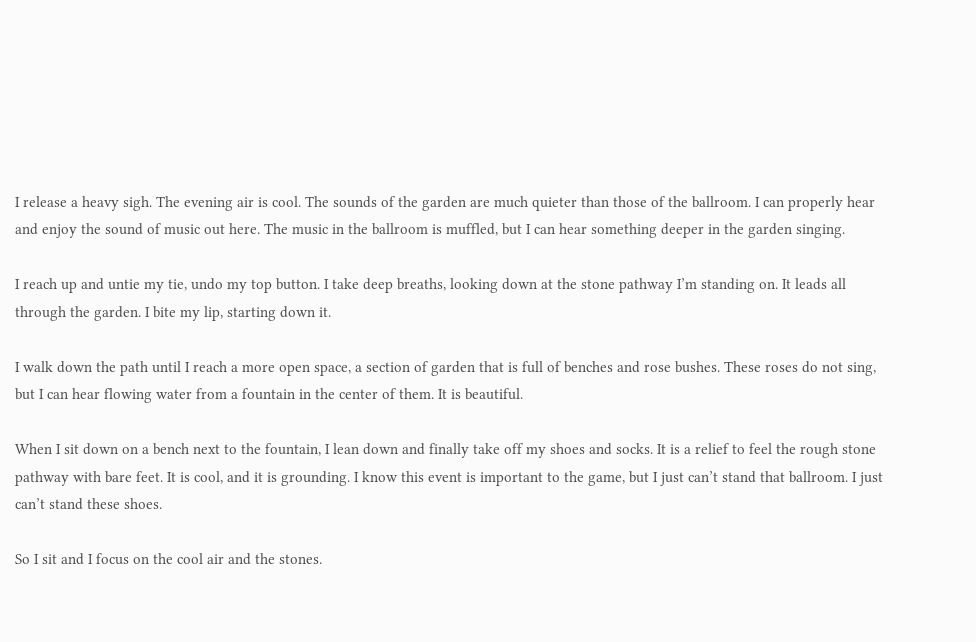I release a heavy sigh. The evening air is cool. The sounds of the garden are much quieter than those of the ballroom. I can properly hear and enjoy the sound of music out here. The music in the ballroom is muffled, but I can hear something deeper in the garden singing.

I reach up and untie my tie, undo my top button. I take deep breaths, looking down at the stone pathway I’m standing on. It leads all through the garden. I bite my lip, starting down it.

I walk down the path until I reach a more open space, a section of garden that is full of benches and rose bushes. These roses do not sing, but I can hear flowing water from a fountain in the center of them. It is beautiful.

When I sit down on a bench next to the fountain, I lean down and finally take off my shoes and socks. It is a relief to feel the rough stone pathway with bare feet. It is cool, and it is grounding. I know this event is important to the game, but I just can’t stand that ballroom. I just can’t stand these shoes.

So I sit and I focus on the cool air and the stones.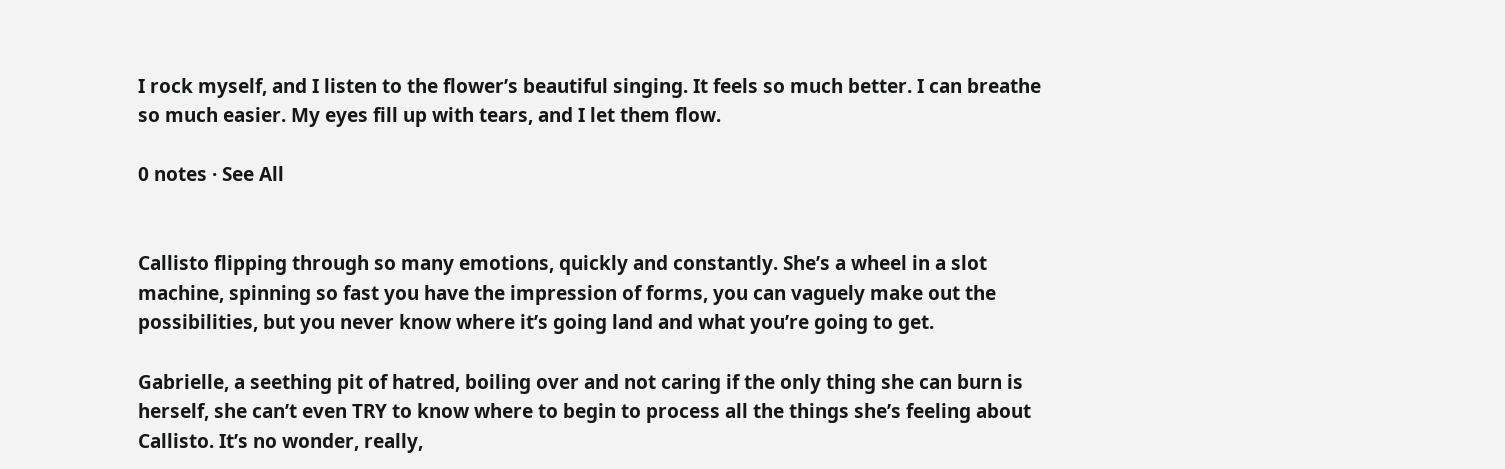I rock myself, and I listen to the flower’s beautiful singing. It feels so much better. I can breathe so much easier. My eyes fill up with tears, and I let them flow.

0 notes · See All


Callisto flipping through so many emotions, quickly and constantly. She’s a wheel in a slot machine, spinning so fast you have the impression of forms, you can vaguely make out the possibilities, but you never know where it’s going land and what you’re going to get.

Gabrielle, a seething pit of hatred, boiling over and not caring if the only thing she can burn is herself, she can’t even TRY to know where to begin to process all the things she’s feeling about Callisto. It’s no wonder, really,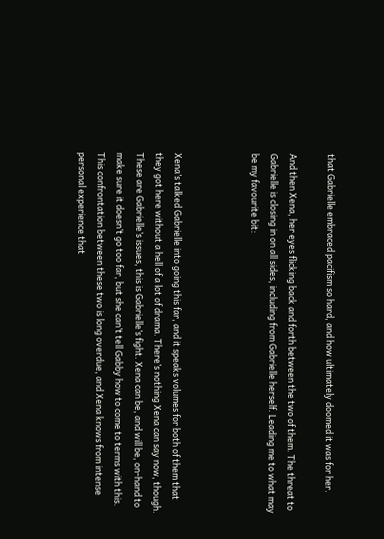that Gabrielle embraced pacifism so hard, and how ultimately doomed it was for her.

And then Xena, her eyes flicking back and forth between the two of them. The threat to Gabrielle is closing in on all sides, including from Gabrielle herself. Leading me to what may be my favourite bit:



Xena’s talked Gabrielle into going this far, and it speaks volumes for both of them that they got here without a hell of a lot of drama. There’s nothing Xena can say now, though. These are Gabrielle’s issues, this is Gabrielle’s fight. Xena can be, and will be, on-hand to make sure it doesn’t go too far, but she can’t tell Gabby how to come to terms with this. This confrontation between these two is long overdue, and Xena knows from intense personal experience that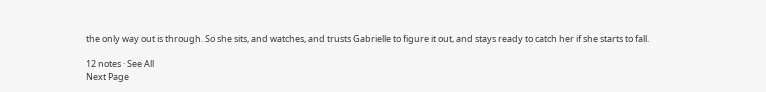the only way out is through. So she sits, and watches, and trusts Gabrielle to figure it out, and stays ready to catch her if she starts to fall.

12 notes · See All
Next Page